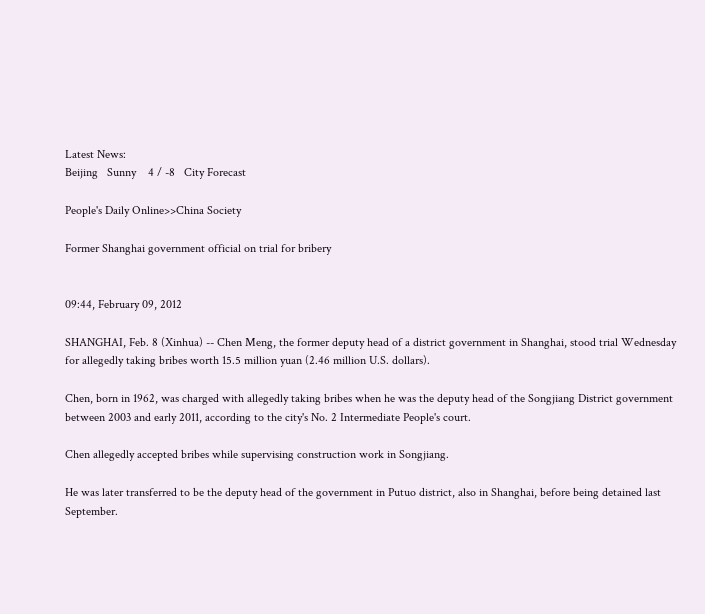Latest News:
Beijing   Sunny    4 / -8   City Forecast

People's Daily Online>>China Society

Former Shanghai government official on trial for bribery


09:44, February 09, 2012

SHANGHAI, Feb. 8 (Xinhua) -- Chen Meng, the former deputy head of a district government in Shanghai, stood trial Wednesday for allegedly taking bribes worth 15.5 million yuan (2.46 million U.S. dollars).

Chen, born in 1962, was charged with allegedly taking bribes when he was the deputy head of the Songjiang District government between 2003 and early 2011, according to the city's No. 2 Intermediate People's court.

Chen allegedly accepted bribes while supervising construction work in Songjiang.

He was later transferred to be the deputy head of the government in Putuo district, also in Shanghai, before being detained last September.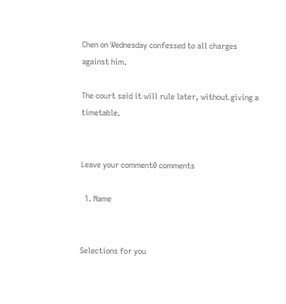Chen on Wednesday confessed to all charges against him.

The court said it will rule later, without giving a timetable.


Leave your comment0 comments

  1. Name


Selections for you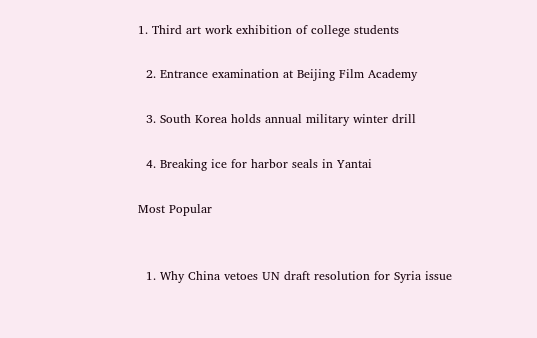1. Third art work exhibition of college students

  2. Entrance examination at Beijing Film Academy

  3. South Korea holds annual military winter drill

  4. Breaking ice for harbor seals in Yantai

Most Popular


  1. Why China vetoes UN draft resolution for Syria issue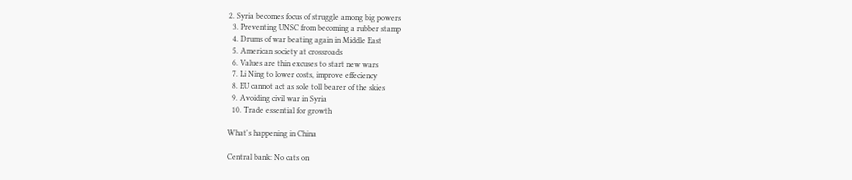2. Syria becomes focus of struggle among big powers
  3. Preventing UNSC from becoming a rubber stamp
  4. Drums of war beating again in Middle East
  5. American society at crossroads
  6. Values are thin excuses to start new wars
  7. Li Ning to lower costs, improve effeciency
  8. EU cannot act as sole toll bearer of the skies
  9. Avoiding civil war in Syria
  10. Trade essential for growth

What's happening in China

Central bank: No cats on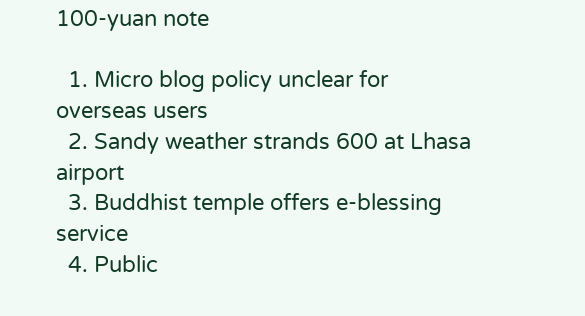100-yuan note

  1. Micro blog policy unclear for overseas users
  2. Sandy weather strands 600 at Lhasa airport
  3. Buddhist temple offers e-blessing service
  4. Public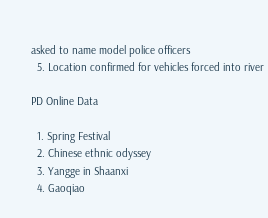asked to name model police officers
  5. Location confirmed for vehicles forced into river

PD Online Data

  1. Spring Festival
  2. Chinese ethnic odyssey
  3. Yangge in Shaanxi
  4. Gaoqiao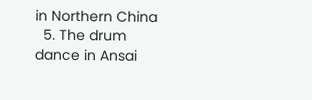in Northern China
  5. The drum dance in Ansai